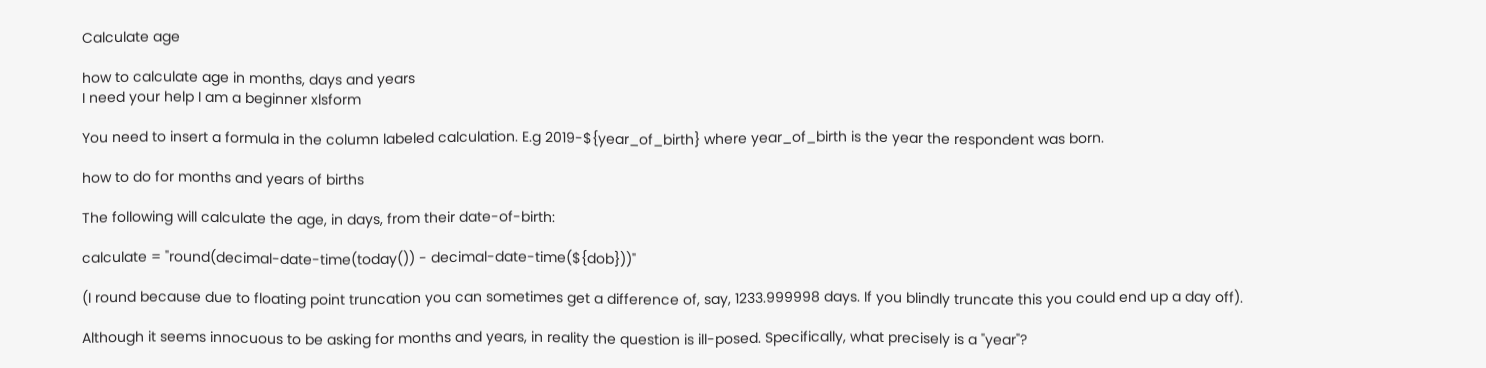Calculate age

how to calculate age in months, days and years
I need your help I am a beginner xlsform

You need to insert a formula in the column labeled calculation. E.g 2019-${year_of_birth} where year_of_birth is the year the respondent was born.

how to do for months and years of births

The following will calculate the age, in days, from their date-of-birth:

calculate = "round(decimal-date-time(today()) - decimal-date-time(${dob}))"

(I round because due to floating point truncation you can sometimes get a difference of, say, 1233.999998 days. If you blindly truncate this you could end up a day off).

Although it seems innocuous to be asking for months and years, in reality the question is ill-posed. Specifically, what precisely is a "year"?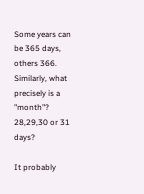Some years can be 365 days, others 366. Similarly, what precisely is a "month"? 28,29,30 or 31 days?

It probably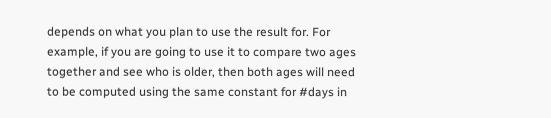depends on what you plan to use the result for. For example, if you are going to use it to compare two ages together and see who is older, then both ages will need to be computed using the same constant for #days in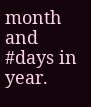month and #days in year.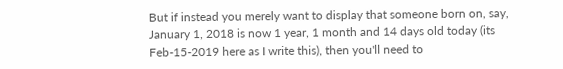But if instead you merely want to display that someone born on, say, January 1, 2018 is now 1 year, 1 month and 14 days old today (its Feb-15-2019 here as I write this), then you'll need to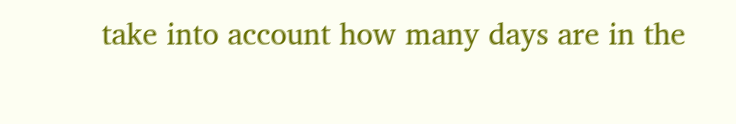take into account how many days are in the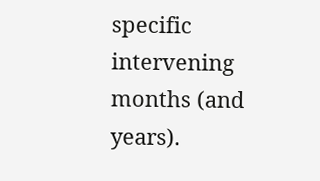specific intervening months (and years).